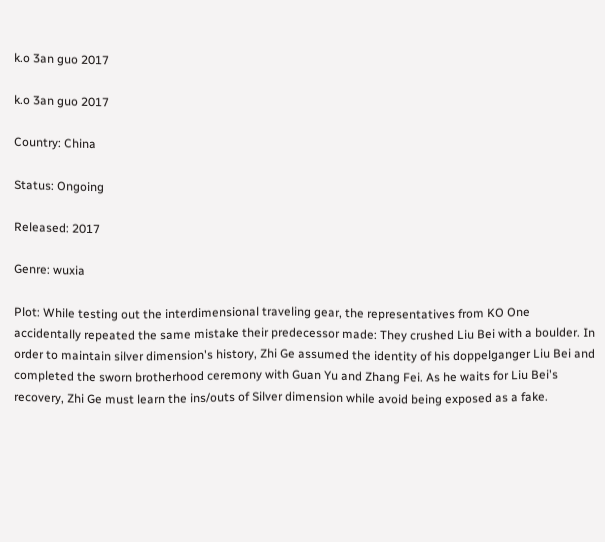k.o 3an guo 2017

k.o 3an guo 2017

Country: China

Status: Ongoing

Released: 2017

Genre: wuxia

Plot: While testing out the interdimensional traveling gear, the representatives from KO One accidentally repeated the same mistake their predecessor made: They crushed Liu Bei with a boulder. In order to maintain silver dimension's history, Zhi Ge assumed the identity of his doppelganger Liu Bei and completed the sworn brotherhood ceremony with Guan Yu and Zhang Fei. As he waits for Liu Bei's recovery, Zhi Ge must learn the ins/outs of Silver dimension while avoid being exposed as a fake.